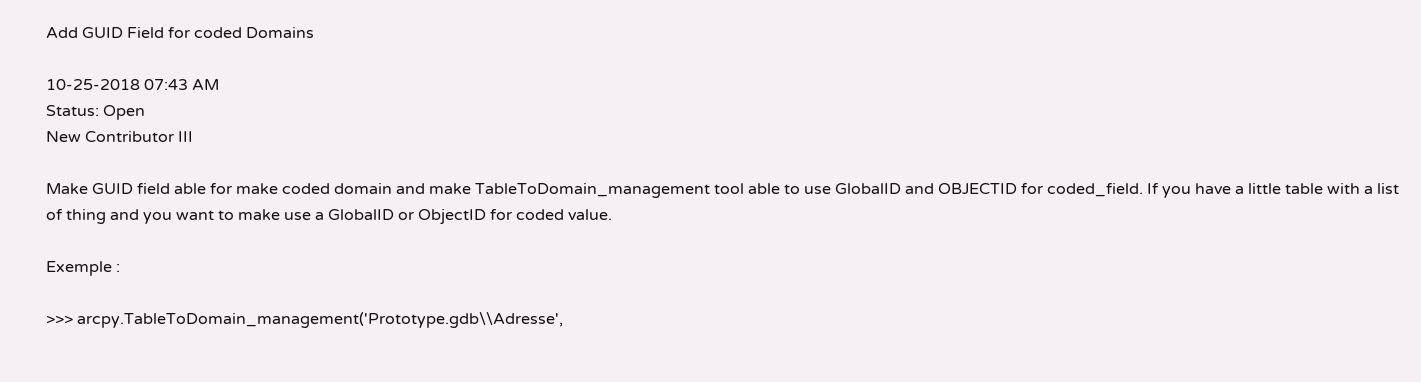Add GUID Field for coded Domains

10-25-2018 07:43 AM
Status: Open
New Contributor III

Make GUID field able for make coded domain and make TableToDomain_management tool able to use GlobalID and OBJECTID for coded_field. If you have a little table with a list of thing and you want to make use a GlobalID or ObjectID for coded value.

Exemple :

>>> arcpy.TableToDomain_management('Prototype.gdb\\Adresse',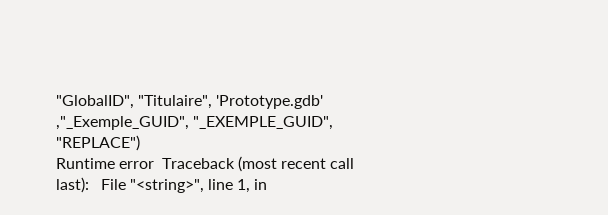"GlobalID", "Titulaire", 'Prototype.gdb' ,"_Exemple_GUID", "_EXEMPLE_GUID", "REPLACE")
Runtime error  Traceback (most recent call last):   File "<string>", line 1, in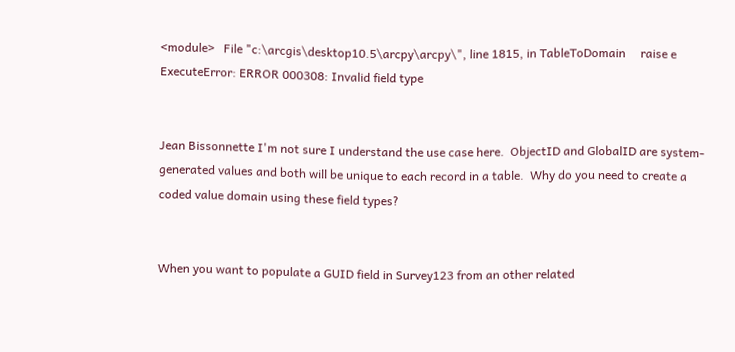<module>   File "c:\arcgis\desktop10.5\arcpy\arcpy\", line 1815, in TableToDomain     raise e ExecuteError: ERROR 000308: Invalid field type


Jean Bissonnette I'm not sure I understand the use case here.  ObjectID and GlobalID are system-generated values and both will be unique to each record in a table.  Why do you need to create a coded value domain using these field types?


When you want to populate a GUID field in Survey123 from an other related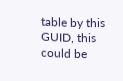table by this GUID, this could be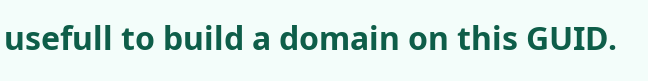usefull to build a domain on this GUID.